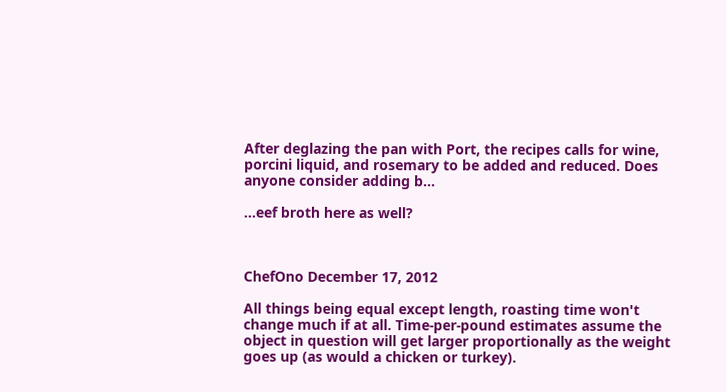After deglazing the pan with Port, the recipes calls for wine, porcini liquid, and rosemary to be added and reduced. Does anyone consider adding b...

...eef broth here as well?



ChefOno December 17, 2012

All things being equal except length, roasting time won't change much if at all. Time-per-pound estimates assume the object in question will get larger proportionally as the weight goes up (as would a chicken or turkey).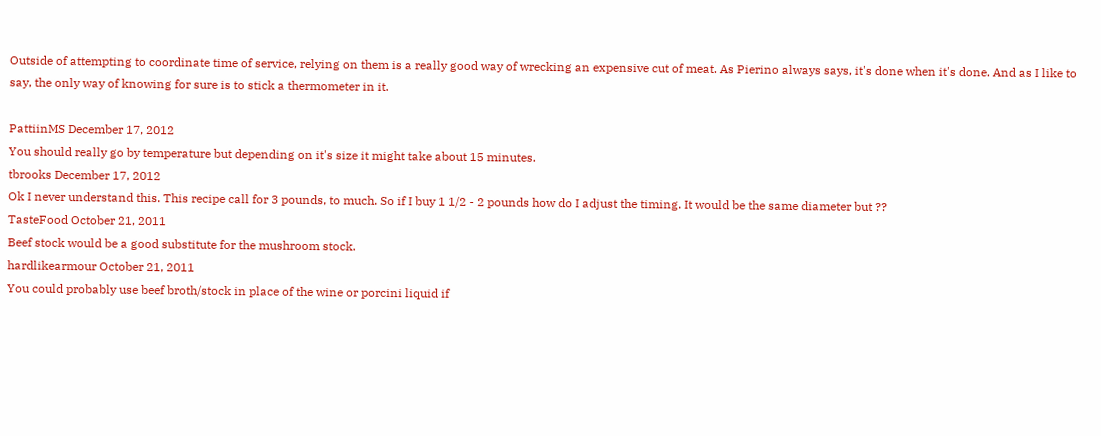Outside of attempting to coordinate time of service, relying on them is a really good way of wrecking an expensive cut of meat. As Pierino always says, it's done when it's done. And as I like to say, the only way of knowing for sure is to stick a thermometer in it.

PattiinMS December 17, 2012
You should really go by temperature but depending on it's size it might take about 15 minutes.
tbrooks December 17, 2012
Ok I never understand this. This recipe call for 3 pounds, to much. So if I buy 1 1/2 - 2 pounds how do I adjust the timing. It would be the same diameter but ??
TasteFood October 21, 2011
Beef stock would be a good substitute for the mushroom stock.
hardlikearmour October 21, 2011
You could probably use beef broth/stock in place of the wine or porcini liquid if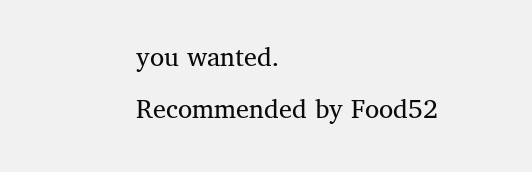you wanted.
Recommended by Food52